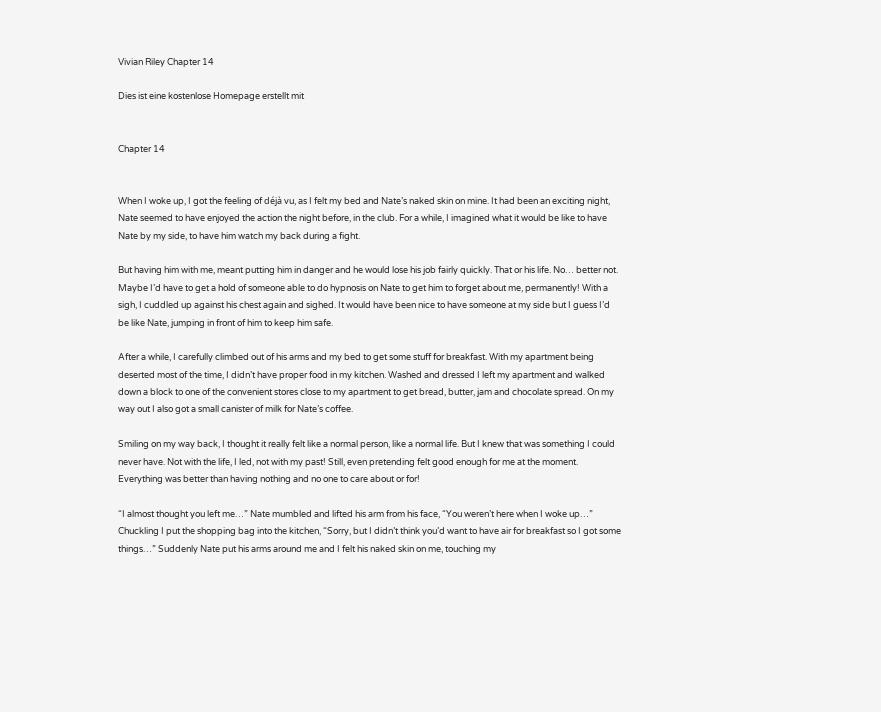Vivian Riley Chapter 14

Dies ist eine kostenlose Homepage erstellt mit


Chapter 14


When I woke up, I got the feeling of déjà vu, as I felt my bed and Nate’s naked skin on mine. It had been an exciting night, Nate seemed to have enjoyed the action the night before, in the club. For a while, I imagined what it would be like to have Nate by my side, to have him watch my back during a fight.

But having him with me, meant putting him in danger and he would lose his job fairly quickly. That or his life. No… better not. Maybe I’d have to get a hold of someone able to do hypnosis on Nate to get him to forget about me, permanently! With a sigh, I cuddled up against his chest again and sighed. It would have been nice to have someone at my side but I guess I’d be like Nate, jumping in front of him to keep him safe.

After a while, I carefully climbed out of his arms and my bed to get some stuff for breakfast. With my apartment being deserted most of the time, I didn’t have proper food in my kitchen. Washed and dressed I left my apartment and walked down a block to one of the convenient stores close to my apartment to get bread, butter, jam and chocolate spread. On my way out I also got a small canister of milk for Nate’s coffee.

Smiling on my way back, I thought it really felt like a normal person, like a normal life. But I knew that was something I could never have. Not with the life, I led, not with my past! Still, even pretending felt good enough for me at the moment. Everything was better than having nothing and no one to care about or for!

“I almost thought you left me…” Nate mumbled and lifted his arm from his face, “You weren’t here when I woke up…” Chuckling I put the shopping bag into the kitchen, “Sorry, but I didn’t think you’d want to have air for breakfast so I got some things…” Suddenly Nate put his arms around me and I felt his naked skin on me, touching my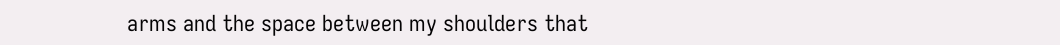arms and the space between my shoulders that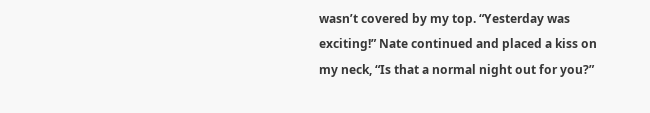wasn’t covered by my top. “Yesterday was exciting!” Nate continued and placed a kiss on my neck, “Is that a normal night out for you?”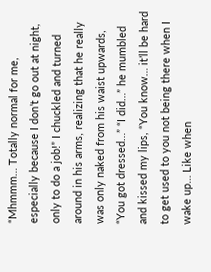“Mhmmm… Totally normal for me, especially because I don’t go out at night, only to do a job!” I chuckled and turned around in his arms, realizing that he really was only naked from his waist upwards, “You got dressed…” “I did…” he mumbled and kissed my lips, “You know… it’ll be hard to get used to you not being there when I wake up… Like when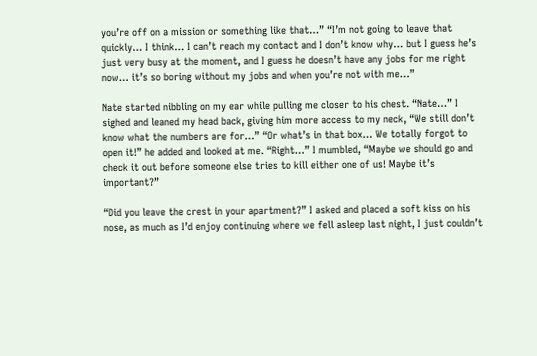you’re off on a mission or something like that…” “I’m not going to leave that quickly… I think… I can’t reach my contact and I don’t know why… but I guess he’s just very busy at the moment, and I guess he doesn’t have any jobs for me right now… it’s so boring without my jobs and when you’re not with me…”

Nate started nibbling on my ear while pulling me closer to his chest. “Nate…” I sighed and leaned my head back, giving him more access to my neck, “We still don’t know what the numbers are for…” “Or what’s in that box… We totally forgot to open it!” he added and looked at me. “Right…” I mumbled, “Maybe we should go and check it out before someone else tries to kill either one of us! Maybe it’s important?”

“Did you leave the crest in your apartment?” I asked and placed a soft kiss on his nose, as much as I’d enjoy continuing where we fell asleep last night, I just couldn’t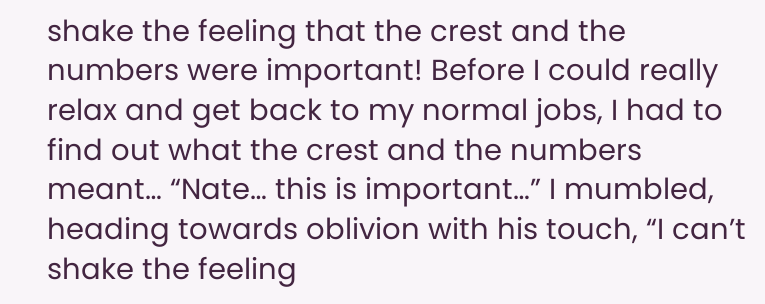shake the feeling that the crest and the numbers were important! Before I could really relax and get back to my normal jobs, I had to find out what the crest and the numbers meant… “Nate… this is important…” I mumbled, heading towards oblivion with his touch, “I can’t shake the feeling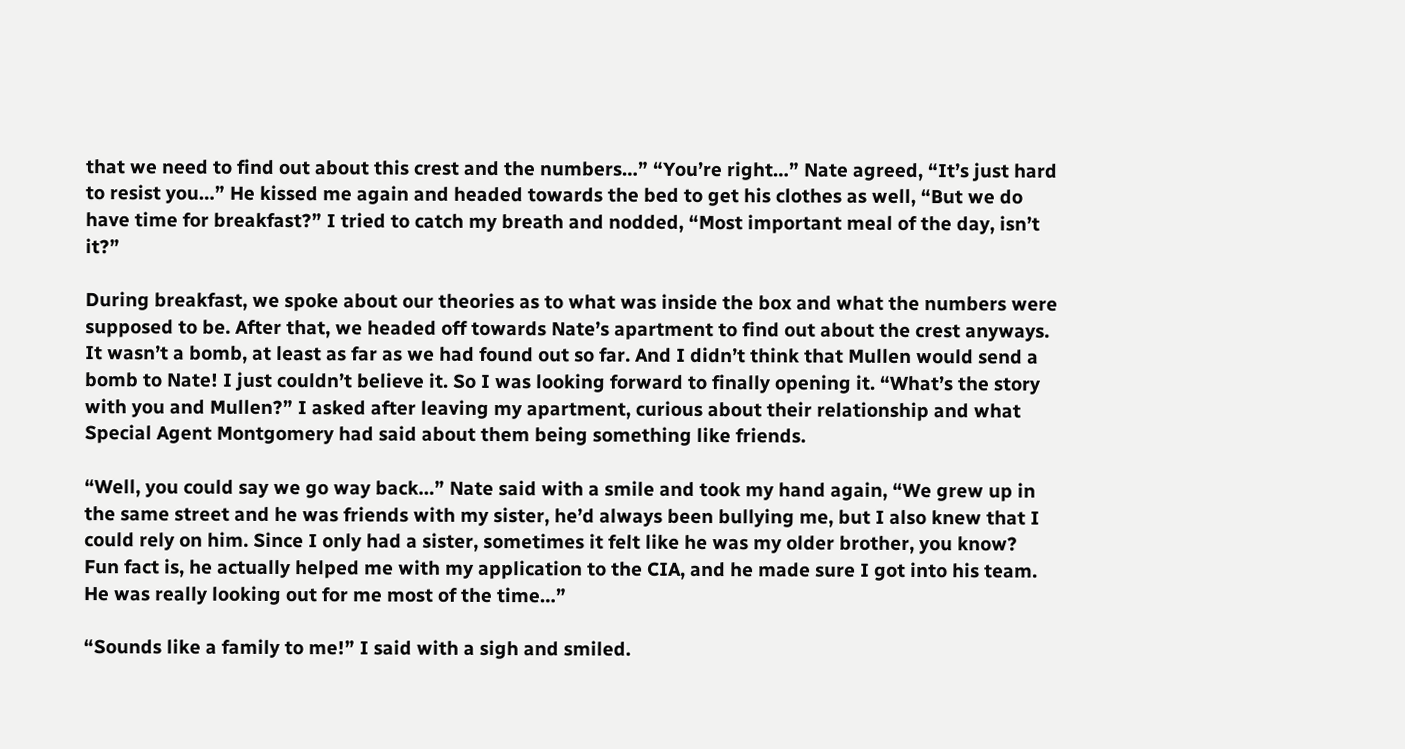that we need to find out about this crest and the numbers…” “You’re right…” Nate agreed, “It’s just hard to resist you…” He kissed me again and headed towards the bed to get his clothes as well, “But we do have time for breakfast?” I tried to catch my breath and nodded, “Most important meal of the day, isn’t it?”

During breakfast, we spoke about our theories as to what was inside the box and what the numbers were supposed to be. After that, we headed off towards Nate’s apartment to find out about the crest anyways. It wasn’t a bomb, at least as far as we had found out so far. And I didn’t think that Mullen would send a bomb to Nate! I just couldn’t believe it. So I was looking forward to finally opening it. “What’s the story with you and Mullen?” I asked after leaving my apartment, curious about their relationship and what Special Agent Montgomery had said about them being something like friends.

“Well, you could say we go way back…” Nate said with a smile and took my hand again, “We grew up in the same street and he was friends with my sister, he’d always been bullying me, but I also knew that I could rely on him. Since I only had a sister, sometimes it felt like he was my older brother, you know? Fun fact is, he actually helped me with my application to the CIA, and he made sure I got into his team. He was really looking out for me most of the time…”

“Sounds like a family to me!” I said with a sigh and smiled.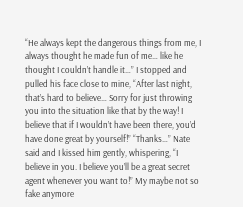“He always kept the dangerous things from me, I always thought he made fun of me… like he thought I couldn’t handle it…” I stopped and pulled his face close to mine, “After last night, that’s hard to believe… Sorry for just throwing you into the situation like that by the way! I believe that if I wouldn’t have been there, you’d have done great by yourself!” “Thanks…” Nate said and I kissed him gently, whispering, “I believe in you. I believe you’ll be a great secret agent whenever you want to!” My maybe not so fake anymore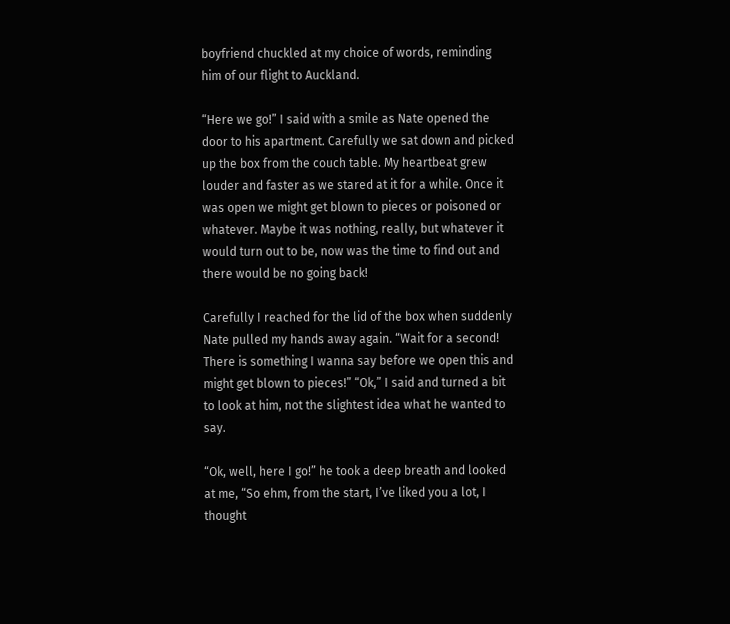boyfriend chuckled at my choice of words, reminding him of our flight to Auckland.

“Here we go!” I said with a smile as Nate opened the door to his apartment. Carefully we sat down and picked up the box from the couch table. My heartbeat grew louder and faster as we stared at it for a while. Once it was open we might get blown to pieces or poisoned or whatever. Maybe it was nothing, really, but whatever it would turn out to be, now was the time to find out and there would be no going back!

Carefully I reached for the lid of the box when suddenly Nate pulled my hands away again. “Wait for a second! There is something I wanna say before we open this and might get blown to pieces!” “Ok,” I said and turned a bit to look at him, not the slightest idea what he wanted to say.

“Ok, well, here I go!” he took a deep breath and looked at me, “So ehm, from the start, I’ve liked you a lot, I thought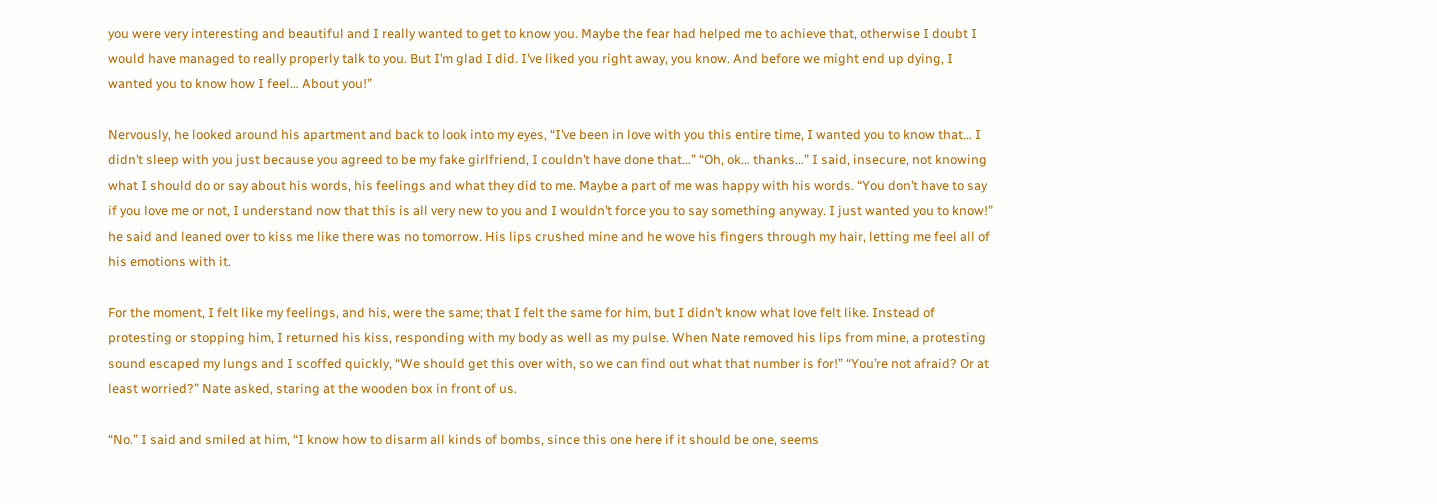you were very interesting and beautiful and I really wanted to get to know you. Maybe the fear had helped me to achieve that, otherwise I doubt I would have managed to really properly talk to you. But I’m glad I did. I’ve liked you right away, you know. And before we might end up dying, I wanted you to know how I feel… About you!”

Nervously, he looked around his apartment and back to look into my eyes, “I’ve been in love with you this entire time, I wanted you to know that… I didn’t sleep with you just because you agreed to be my fake girlfriend, I couldn’t have done that…” “Oh, ok… thanks…” I said, insecure, not knowing what I should do or say about his words, his feelings and what they did to me. Maybe a part of me was happy with his words. “You don’t have to say if you love me or not, I understand now that this is all very new to you and I wouldn’t force you to say something anyway. I just wanted you to know!” he said and leaned over to kiss me like there was no tomorrow. His lips crushed mine and he wove his fingers through my hair, letting me feel all of his emotions with it.

For the moment, I felt like my feelings, and his, were the same; that I felt the same for him, but I didn’t know what love felt like. Instead of protesting or stopping him, I returned his kiss, responding with my body as well as my pulse. When Nate removed his lips from mine, a protesting sound escaped my lungs and I scoffed quickly, “We should get this over with, so we can find out what that number is for!” “You’re not afraid? Or at least worried?” Nate asked, staring at the wooden box in front of us.

“No.” I said and smiled at him, “I know how to disarm all kinds of bombs, since this one here if it should be one, seems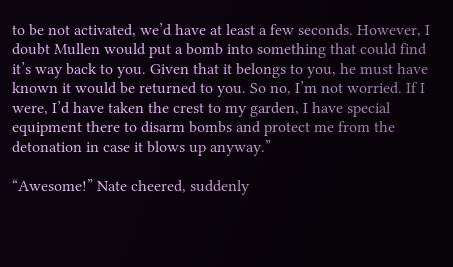to be not activated, we’d have at least a few seconds. However, I doubt Mullen would put a bomb into something that could find it’s way back to you. Given that it belongs to you, he must have known it would be returned to you. So no, I’m not worried. If I were, I’d have taken the crest to my garden, I have special equipment there to disarm bombs and protect me from the detonation in case it blows up anyway.”

“Awesome!” Nate cheered, suddenly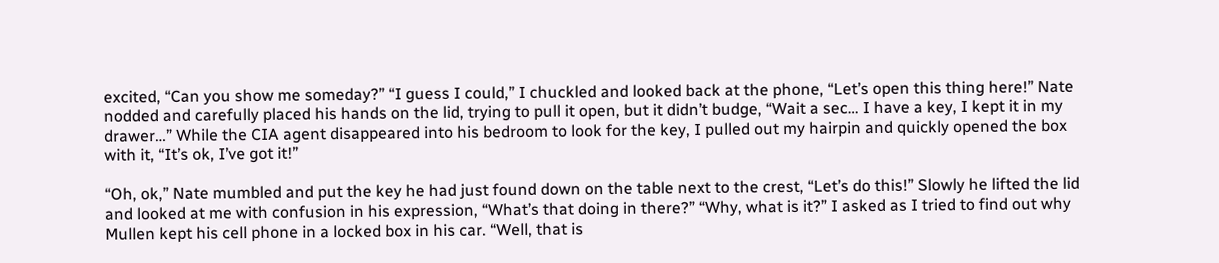excited, “Can you show me someday?” “I guess I could,” I chuckled and looked back at the phone, “Let’s open this thing here!” Nate nodded and carefully placed his hands on the lid, trying to pull it open, but it didn’t budge, “Wait a sec… I have a key, I kept it in my drawer…” While the CIA agent disappeared into his bedroom to look for the key, I pulled out my hairpin and quickly opened the box with it, “It’s ok, I’ve got it!”

“Oh, ok,” Nate mumbled and put the key he had just found down on the table next to the crest, “Let’s do this!” Slowly he lifted the lid and looked at me with confusion in his expression, “What’s that doing in there?” “Why, what is it?” I asked as I tried to find out why Mullen kept his cell phone in a locked box in his car. “Well, that is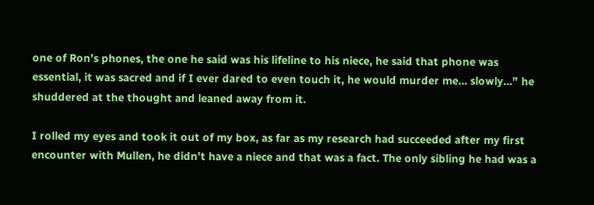one of Ron’s phones, the one he said was his lifeline to his niece, he said that phone was essential, it was sacred and if I ever dared to even touch it, he would murder me… slowly…” he shuddered at the thought and leaned away from it.

I rolled my eyes and took it out of my box, as far as my research had succeeded after my first encounter with Mullen, he didn’t have a niece and that was a fact. The only sibling he had was a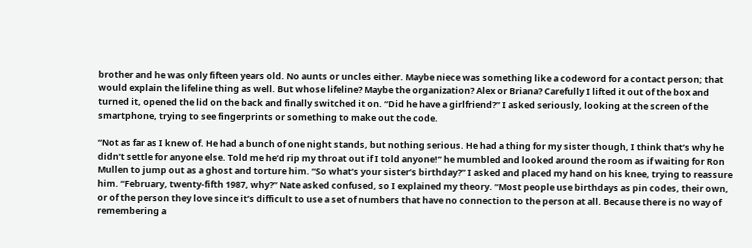brother and he was only fifteen years old. No aunts or uncles either. Maybe niece was something like a codeword for a contact person; that would explain the lifeline thing as well. But whose lifeline? Maybe the organization? Alex or Briana? Carefully I lifted it out of the box and turned it, opened the lid on the back and finally switched it on. “Did he have a girlfriend?” I asked seriously, looking at the screen of the smartphone, trying to see fingerprints or something to make out the code.

“Not as far as I knew of. He had a bunch of one night stands, but nothing serious. He had a thing for my sister though, I think that’s why he didn’t settle for anyone else. Told me he’d rip my throat out if I told anyone!” he mumbled and looked around the room as if waiting for Ron Mullen to jump out as a ghost and torture him. “So what’s your sister’s birthday?” I asked and placed my hand on his knee, trying to reassure him. “February, twenty-fifth 1987, why?” Nate asked confused, so I explained my theory. “Most people use birthdays as pin codes, their own, or of the person they love since it’s difficult to use a set of numbers that have no connection to the person at all. Because there is no way of remembering a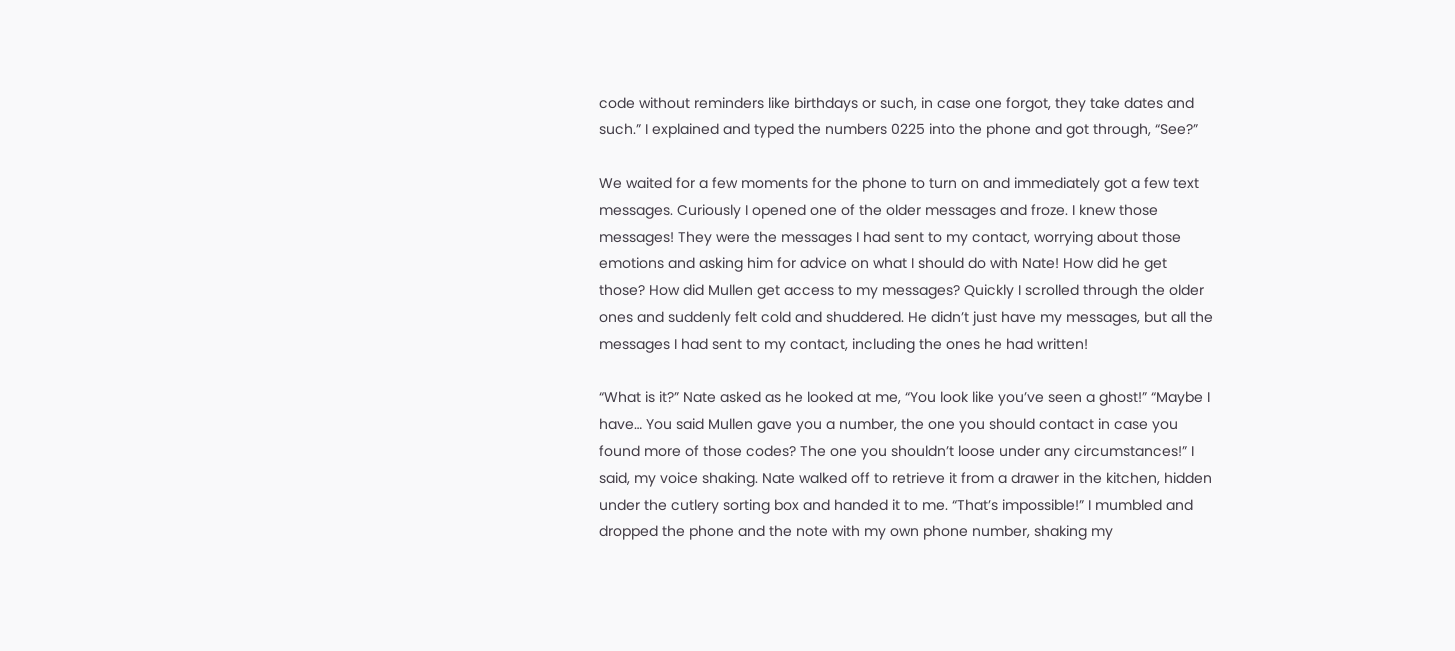code without reminders like birthdays or such, in case one forgot, they take dates and such.” I explained and typed the numbers 0225 into the phone and got through, “See?”

We waited for a few moments for the phone to turn on and immediately got a few text messages. Curiously I opened one of the older messages and froze. I knew those messages! They were the messages I had sent to my contact, worrying about those emotions and asking him for advice on what I should do with Nate! How did he get those? How did Mullen get access to my messages? Quickly I scrolled through the older ones and suddenly felt cold and shuddered. He didn’t just have my messages, but all the messages I had sent to my contact, including the ones he had written!

“What is it?” Nate asked as he looked at me, “You look like you’ve seen a ghost!” “Maybe I have… You said Mullen gave you a number, the one you should contact in case you found more of those codes? The one you shouldn’t loose under any circumstances!” I said, my voice shaking. Nate walked off to retrieve it from a drawer in the kitchen, hidden under the cutlery sorting box and handed it to me. “That’s impossible!” I mumbled and dropped the phone and the note with my own phone number, shaking my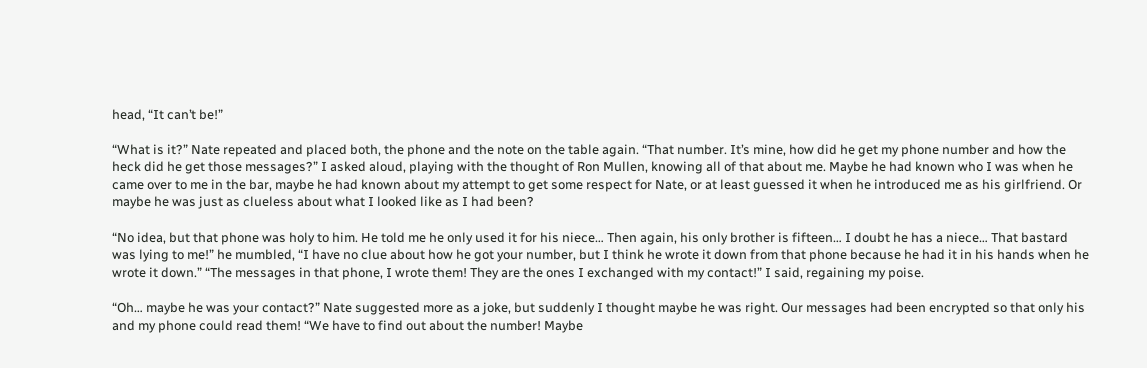head, “It can’t be!”

“What is it?” Nate repeated and placed both, the phone and the note on the table again. “That number. It’s mine, how did he get my phone number and how the heck did he get those messages?” I asked aloud, playing with the thought of Ron Mullen, knowing all of that about me. Maybe he had known who I was when he came over to me in the bar, maybe he had known about my attempt to get some respect for Nate, or at least guessed it when he introduced me as his girlfriend. Or maybe he was just as clueless about what I looked like as I had been?

“No idea, but that phone was holy to him. He told me he only used it for his niece… Then again, his only brother is fifteen… I doubt he has a niece… That bastard was lying to me!” he mumbled, “I have no clue about how he got your number, but I think he wrote it down from that phone because he had it in his hands when he wrote it down.” “The messages in that phone, I wrote them! They are the ones I exchanged with my contact!” I said, regaining my poise.

“Oh… maybe he was your contact?” Nate suggested more as a joke, but suddenly I thought maybe he was right. Our messages had been encrypted so that only his and my phone could read them! “We have to find out about the number! Maybe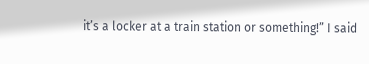it’s a locker at a train station or something!” I said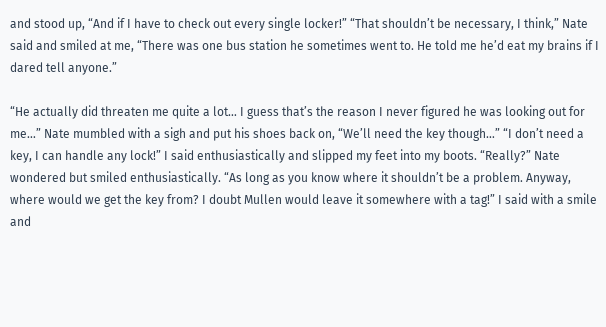and stood up, “And if I have to check out every single locker!” “That shouldn’t be necessary, I think,” Nate said and smiled at me, “There was one bus station he sometimes went to. He told me he’d eat my brains if I dared tell anyone.”

“He actually did threaten me quite a lot… I guess that’s the reason I never figured he was looking out for me…” Nate mumbled with a sigh and put his shoes back on, “We’ll need the key though…” “I don’t need a key, I can handle any lock!” I said enthusiastically and slipped my feet into my boots. “Really?” Nate wondered but smiled enthusiastically. “As long as you know where it shouldn’t be a problem. Anyway, where would we get the key from? I doubt Mullen would leave it somewhere with a tag!” I said with a smile and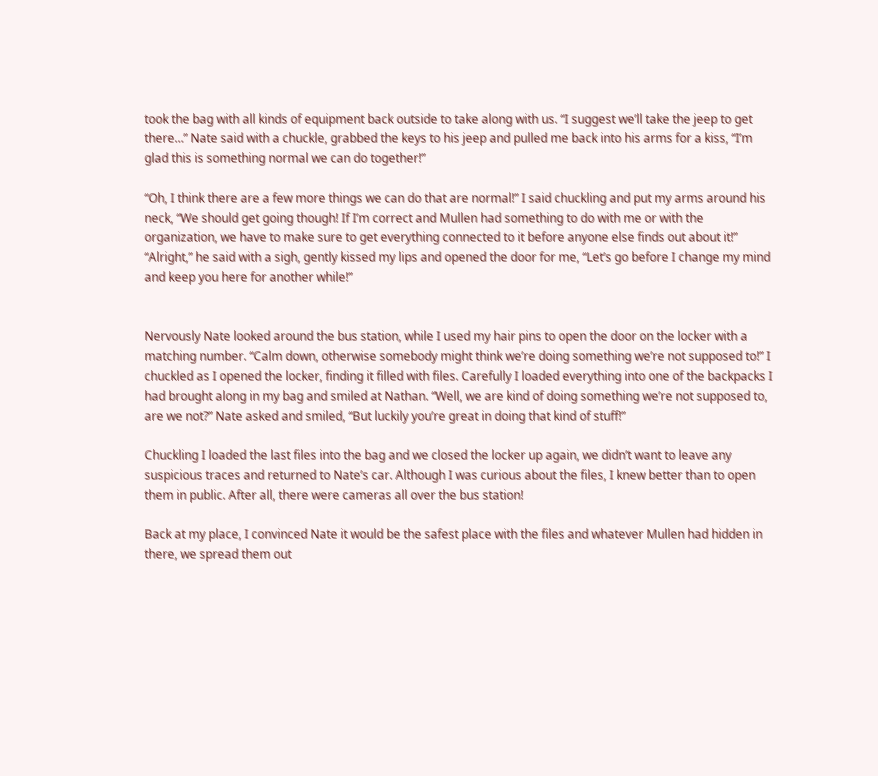took the bag with all kinds of equipment back outside to take along with us. “I suggest we’ll take the jeep to get there…” Nate said with a chuckle, grabbed the keys to his jeep and pulled me back into his arms for a kiss, “I’m glad this is something normal we can do together!”

“Oh, I think there are a few more things we can do that are normal!” I said chuckling and put my arms around his neck, “We should get going though! If I’m correct and Mullen had something to do with me or with the organization, we have to make sure to get everything connected to it before anyone else finds out about it!” “Alright,” he said with a sigh, gently kissed my lips and opened the door for me, “Let’s go before I change my mind and keep you here for another while!”


Nervously Nate looked around the bus station, while I used my hair pins to open the door on the locker with a matching number. “Calm down, otherwise somebody might think we’re doing something we’re not supposed to!” I chuckled as I opened the locker, finding it filled with files. Carefully I loaded everything into one of the backpacks I had brought along in my bag and smiled at Nathan. “Well, we are kind of doing something we’re not supposed to, are we not?” Nate asked and smiled, “But luckily you’re great in doing that kind of stuff!”

Chuckling I loaded the last files into the bag and we closed the locker up again, we didn’t want to leave any suspicious traces and returned to Nate’s car. Although I was curious about the files, I knew better than to open them in public. After all, there were cameras all over the bus station!

Back at my place, I convinced Nate it would be the safest place with the files and whatever Mullen had hidden in there, we spread them out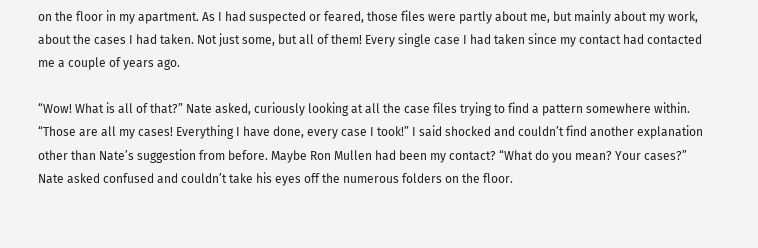on the floor in my apartment. As I had suspected or feared, those files were partly about me, but mainly about my work, about the cases I had taken. Not just some, but all of them! Every single case I had taken since my contact had contacted me a couple of years ago.

“Wow! What is all of that?” Nate asked, curiously looking at all the case files trying to find a pattern somewhere within. “Those are all my cases! Everything I have done, every case I took!” I said shocked and couldn’t find another explanation other than Nate’s suggestion from before. Maybe Ron Mullen had been my contact? “What do you mean? Your cases?” Nate asked confused and couldn’t take his eyes off the numerous folders on the floor.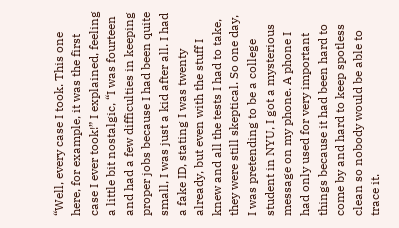“Well, every case I took. This one here, for example, it was the first case I ever took!” I explained, feeling a little bit nostalgic, “I was fourteen and had a few difficulties in keeping proper jobs because I had been quite small, I was just a kid after all. I had a fake ID, stating I was twenty already, but even with the stuff I knew and all the tests I had to take, they were still skeptical. So one day, I was pretending to be a college student in NYU, I got a mysterious message on my phone. A phone I had only used for very important things because it had been hard to come by and hard to keep spotless clean so nobody would be able to trace it.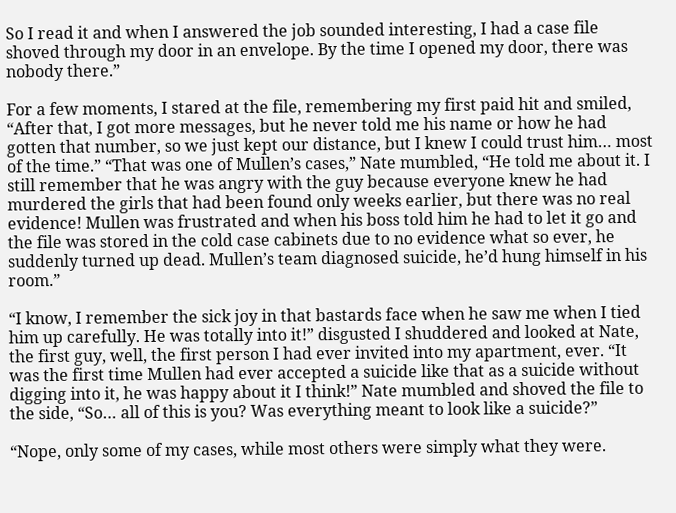So I read it and when I answered the job sounded interesting, I had a case file shoved through my door in an envelope. By the time I opened my door, there was nobody there.”

For a few moments, I stared at the file, remembering my first paid hit and smiled, “After that, I got more messages, but he never told me his name or how he had gotten that number, so we just kept our distance, but I knew I could trust him… most of the time.” “That was one of Mullen’s cases,” Nate mumbled, “He told me about it. I still remember that he was angry with the guy because everyone knew he had murdered the girls that had been found only weeks earlier, but there was no real evidence! Mullen was frustrated and when his boss told him he had to let it go and the file was stored in the cold case cabinets due to no evidence what so ever, he suddenly turned up dead. Mullen’s team diagnosed suicide, he’d hung himself in his room.”

“I know, I remember the sick joy in that bastards face when he saw me when I tied him up carefully. He was totally into it!” disgusted I shuddered and looked at Nate, the first guy, well, the first person I had ever invited into my apartment, ever. “It was the first time Mullen had ever accepted a suicide like that as a suicide without digging into it, he was happy about it I think!” Nate mumbled and shoved the file to the side, “So… all of this is you? Was everything meant to look like a suicide?”

“Nope, only some of my cases, while most others were simply what they were.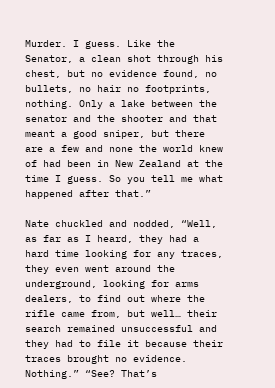Murder. I guess. Like the Senator, a clean shot through his chest, but no evidence found, no bullets, no hair no footprints, nothing. Only a lake between the senator and the shooter and that meant a good sniper, but there are a few and none the world knew of had been in New Zealand at the time I guess. So you tell me what happened after that.”

Nate chuckled and nodded, “Well, as far as I heard, they had a hard time looking for any traces, they even went around the underground, looking for arms dealers, to find out where the rifle came from, but well… their search remained unsuccessful and they had to file it because their traces brought no evidence. Nothing.” “See? That’s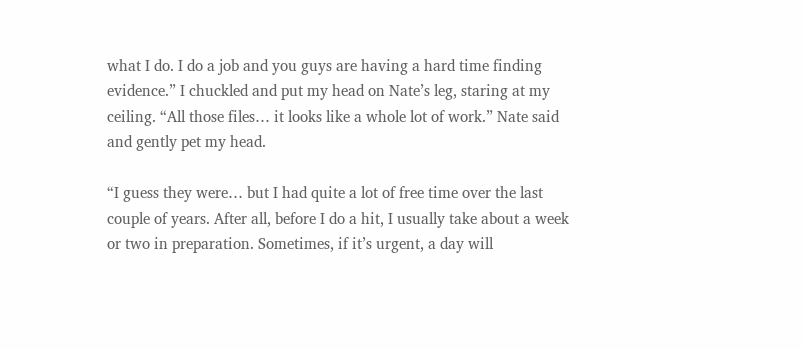what I do. I do a job and you guys are having a hard time finding evidence.” I chuckled and put my head on Nate’s leg, staring at my ceiling. “All those files… it looks like a whole lot of work.” Nate said and gently pet my head.

“I guess they were… but I had quite a lot of free time over the last couple of years. After all, before I do a hit, I usually take about a week or two in preparation. Sometimes, if it’s urgent, a day will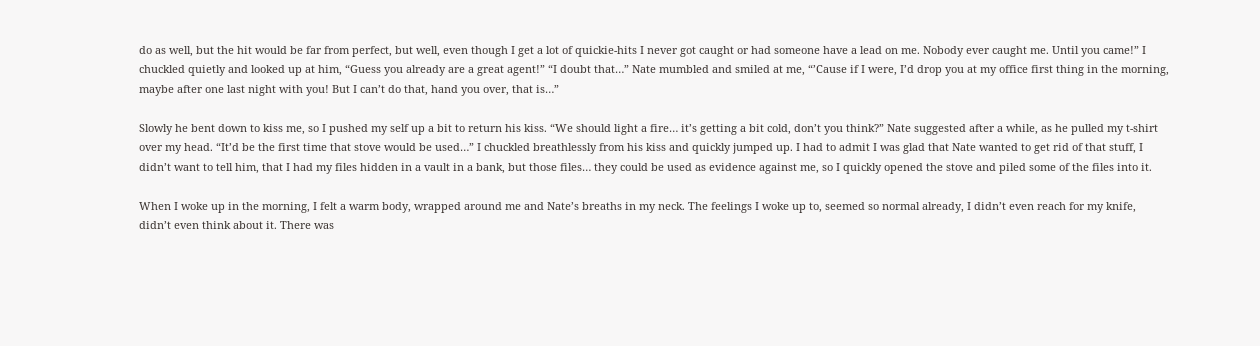do as well, but the hit would be far from perfect, but well, even though I get a lot of quickie-hits I never got caught or had someone have a lead on me. Nobody ever caught me. Until you came!” I chuckled quietly and looked up at him, “Guess you already are a great agent!” “I doubt that…” Nate mumbled and smiled at me, “’Cause if I were, I’d drop you at my office first thing in the morning, maybe after one last night with you! But I can’t do that, hand you over, that is…”

Slowly he bent down to kiss me, so I pushed my self up a bit to return his kiss. “We should light a fire… it’s getting a bit cold, don’t you think?” Nate suggested after a while, as he pulled my t-shirt over my head. “It’d be the first time that stove would be used…” I chuckled breathlessly from his kiss and quickly jumped up. I had to admit I was glad that Nate wanted to get rid of that stuff, I didn’t want to tell him, that I had my files hidden in a vault in a bank, but those files… they could be used as evidence against me, so I quickly opened the stove and piled some of the files into it.

When I woke up in the morning, I felt a warm body, wrapped around me and Nate’s breaths in my neck. The feelings I woke up to, seemed so normal already, I didn’t even reach for my knife, didn’t even think about it. There was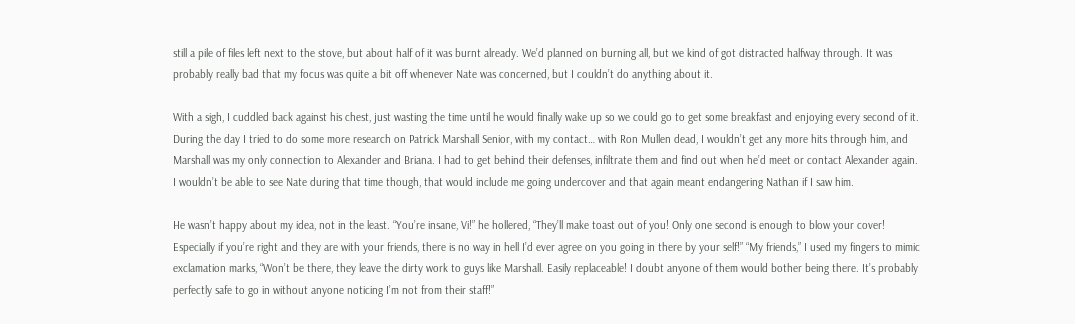still a pile of files left next to the stove, but about half of it was burnt already. We’d planned on burning all, but we kind of got distracted halfway through. It was probably really bad that my focus was quite a bit off whenever Nate was concerned, but I couldn’t do anything about it.

With a sigh, I cuddled back against his chest, just wasting the time until he would finally wake up so we could go to get some breakfast and enjoying every second of it. During the day I tried to do some more research on Patrick Marshall Senior, with my contact… with Ron Mullen dead, I wouldn’t get any more hits through him, and Marshall was my only connection to Alexander and Briana. I had to get behind their defenses, infiltrate them and find out when he’d meet or contact Alexander again. I wouldn’t be able to see Nate during that time though, that would include me going undercover and that again meant endangering Nathan if I saw him.

He wasn’t happy about my idea, not in the least. “You’re insane, Vi!” he hollered, “They’ll make toast out of you! Only one second is enough to blow your cover! Especially if you’re right and they are with your friends, there is no way in hell I’d ever agree on you going in there by your self!” “My friends,” I used my fingers to mimic exclamation marks, “Won’t be there, they leave the dirty work to guys like Marshall. Easily replaceable! I doubt anyone of them would bother being there. It’s probably perfectly safe to go in without anyone noticing I’m not from their staff!”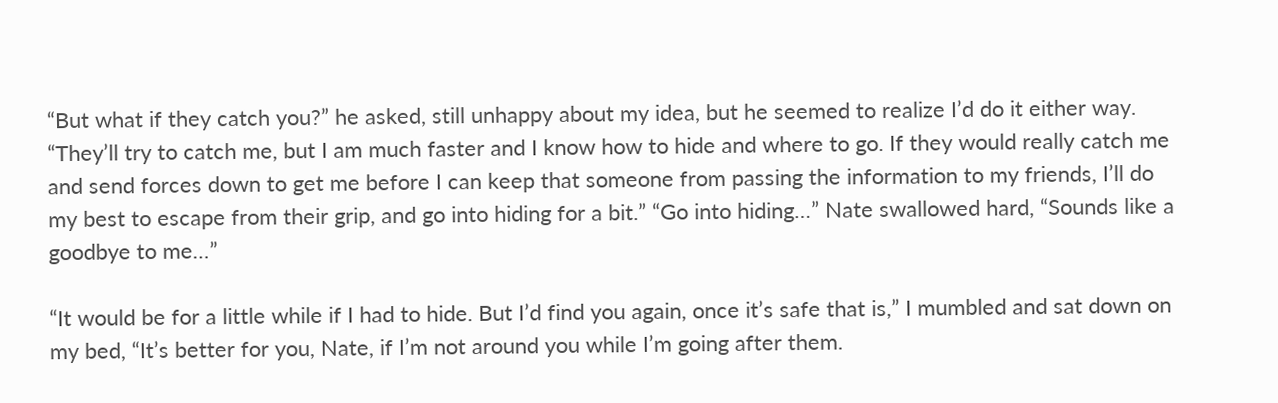“But what if they catch you?” he asked, still unhappy about my idea, but he seemed to realize I’d do it either way. “They’ll try to catch me, but I am much faster and I know how to hide and where to go. If they would really catch me and send forces down to get me before I can keep that someone from passing the information to my friends, I’ll do my best to escape from their grip, and go into hiding for a bit.” “Go into hiding…” Nate swallowed hard, “Sounds like a goodbye to me…”

“It would be for a little while if I had to hide. But I’d find you again, once it’s safe that is,” I mumbled and sat down on my bed, “It’s better for you, Nate, if I’m not around you while I’m going after them.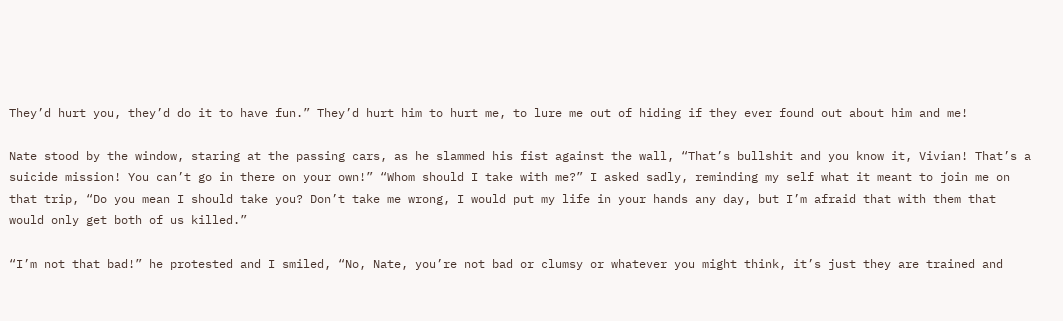They’d hurt you, they’d do it to have fun.” They’d hurt him to hurt me, to lure me out of hiding if they ever found out about him and me!

Nate stood by the window, staring at the passing cars, as he slammed his fist against the wall, “That’s bullshit and you know it, Vivian! That’s a suicide mission! You can’t go in there on your own!” “Whom should I take with me?” I asked sadly, reminding my self what it meant to join me on that trip, “Do you mean I should take you? Don’t take me wrong, I would put my life in your hands any day, but I’m afraid that with them that would only get both of us killed.”

“I’m not that bad!” he protested and I smiled, “No, Nate, you’re not bad or clumsy or whatever you might think, it’s just they are trained and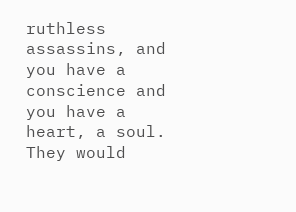ruthless assassins, and you have a conscience and you have a heart, a soul. They would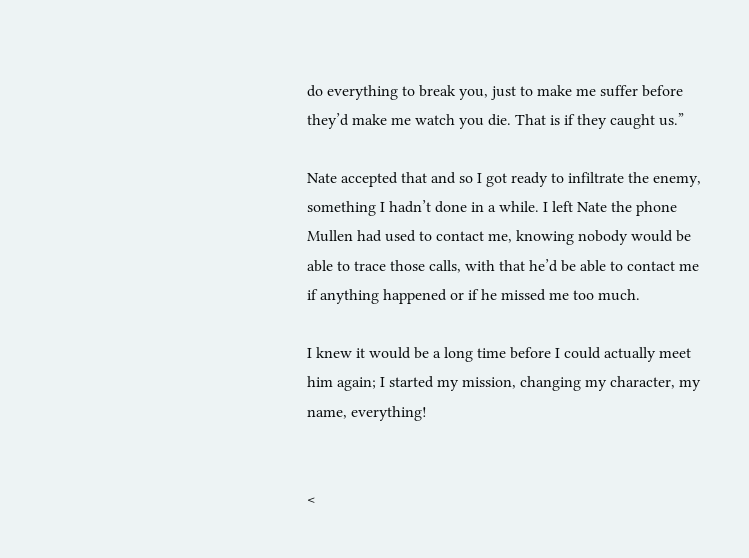do everything to break you, just to make me suffer before they’d make me watch you die. That is if they caught us.”

Nate accepted that and so I got ready to infiltrate the enemy, something I hadn’t done in a while. I left Nate the phone Mullen had used to contact me, knowing nobody would be able to trace those calls, with that he’d be able to contact me if anything happened or if he missed me too much.

I knew it would be a long time before I could actually meet him again; I started my mission, changing my character, my name, everything!


<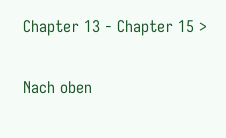Chapter 13 - Chapter 15 >

Nach oben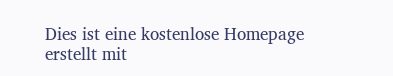Dies ist eine kostenlose Homepage erstellt mit